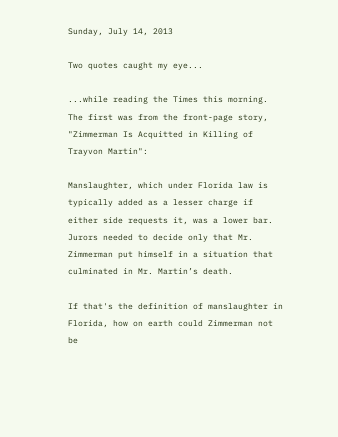Sunday, July 14, 2013

Two quotes caught my eye...

...while reading the Times this morning. The first was from the front-page story, "Zimmerman Is Acquitted in Killing of Trayvon Martin":

Manslaughter, which under Florida law is typically added as a lesser charge if either side requests it, was a lower bar. Jurors needed to decide only that Mr. Zimmerman put himself in a situation that culminated in Mr. Martin’s death.

If that's the definition of manslaughter in Florida, how on earth could Zimmerman not be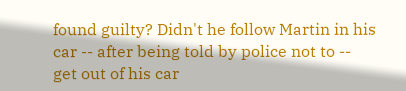found guilty? Didn't he follow Martin in his car -- after being told by police not to -- get out of his car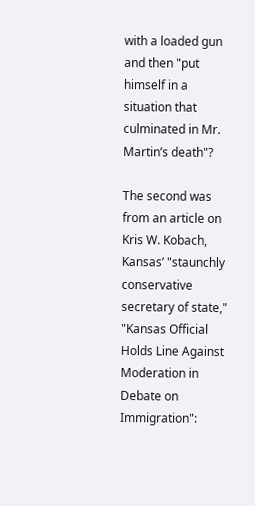with a loaded gun and then "put himself in a situation that culminated in Mr. Martin’s death"?

The second was from an article on Kris W. Kobach, Kansas’ "staunchly conservative secretary of state," "Kansas Official Holds Line Against Moderation in Debate on Immigration":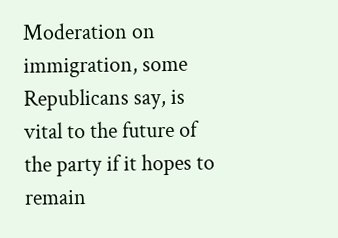Moderation on immigration, some Republicans say, is vital to the future of the party if it hopes to remain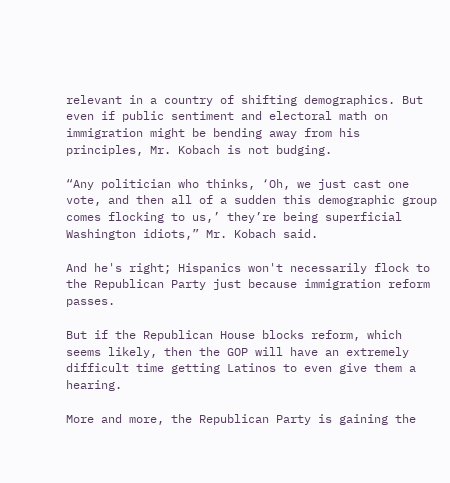relevant in a country of shifting demographics. But even if public sentiment and electoral math on immigration might be bending away from his principles, Mr. Kobach is not budging.

“Any politician who thinks, ‘Oh, we just cast one vote, and then all of a sudden this demographic group comes flocking to us,’ they’re being superficial Washington idiots,” Mr. Kobach said.

And he's right; Hispanics won't necessarily flock to the Republican Party just because immigration reform passes.

But if the Republican House blocks reform, which seems likely, then the GOP will have an extremely difficult time getting Latinos to even give them a hearing.

More and more, the Republican Party is gaining the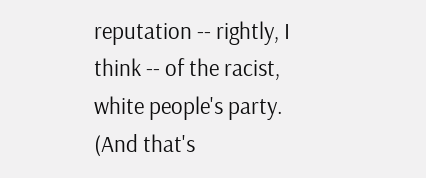reputation -- rightly, I think -- of the racist, white people's party. (And that's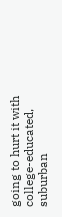going to hurt it with college-educated, suburban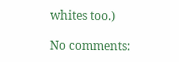whites too.)

No comments: